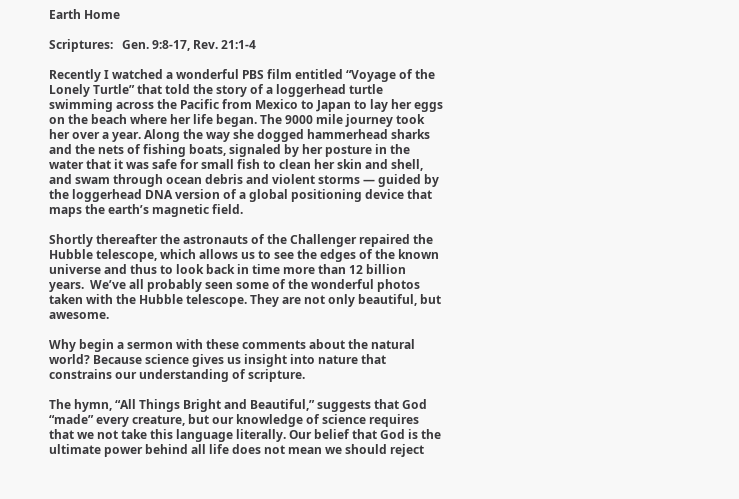Earth Home

Scriptures:   Gen. 9:8-17, Rev. 21:1-4

Recently I watched a wonderful PBS film entitled “Voyage of the Lonely Turtle” that told the story of a loggerhead turtle swimming across the Pacific from Mexico to Japan to lay her eggs on the beach where her life began. The 9000 mile journey took her over a year. Along the way she dogged hammerhead sharks and the nets of fishing boats, signaled by her posture in the water that it was safe for small fish to clean her skin and shell, and swam through ocean debris and violent storms — guided by the loggerhead DNA version of a global positioning device that maps the earth’s magnetic field.

Shortly thereafter the astronauts of the Challenger repaired the Hubble telescope, which allows us to see the edges of the known universe and thus to look back in time more than 12 billion years.  We’ve all probably seen some of the wonderful photos taken with the Hubble telescope. They are not only beautiful, but awesome.

Why begin a sermon with these comments about the natural world? Because science gives us insight into nature that constrains our understanding of scripture.

The hymn, “All Things Bright and Beautiful,” suggests that God “made” every creature, but our knowledge of science requires that we not take this language literally. Our belief that God is the ultimate power behind all life does not mean we should reject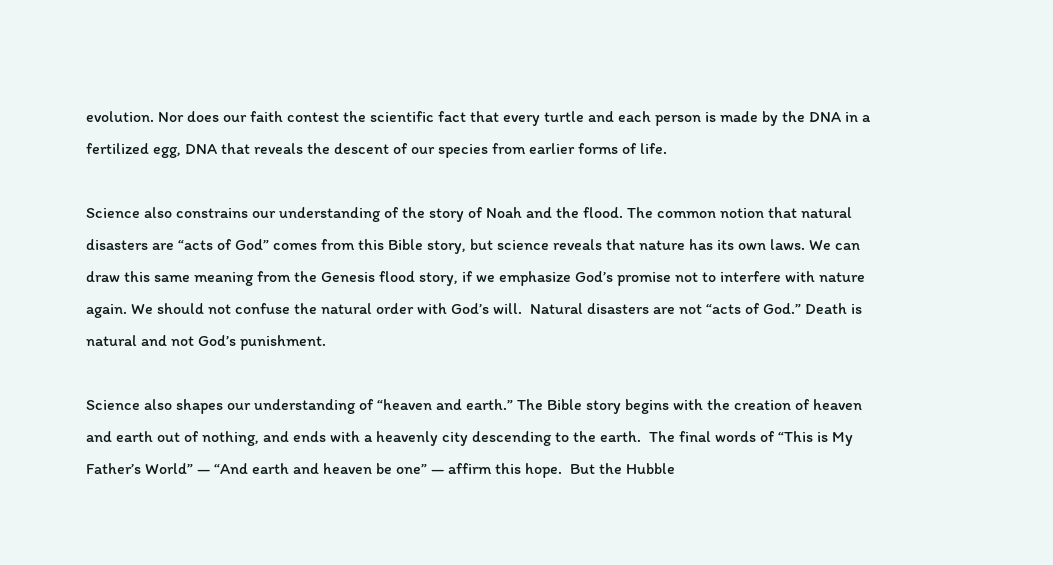evolution. Nor does our faith contest the scientific fact that every turtle and each person is made by the DNA in a fertilized egg, DNA that reveals the descent of our species from earlier forms of life.

Science also constrains our understanding of the story of Noah and the flood. The common notion that natural disasters are “acts of God” comes from this Bible story, but science reveals that nature has its own laws. We can draw this same meaning from the Genesis flood story, if we emphasize God’s promise not to interfere with nature again. We should not confuse the natural order with God’s will.  Natural disasters are not “acts of God.” Death is natural and not God’s punishment.

Science also shapes our understanding of “heaven and earth.” The Bible story begins with the creation of heaven and earth out of nothing, and ends with a heavenly city descending to the earth.  The final words of “This is My Father’s World” — “And earth and heaven be one” — affirm this hope.  But the Hubble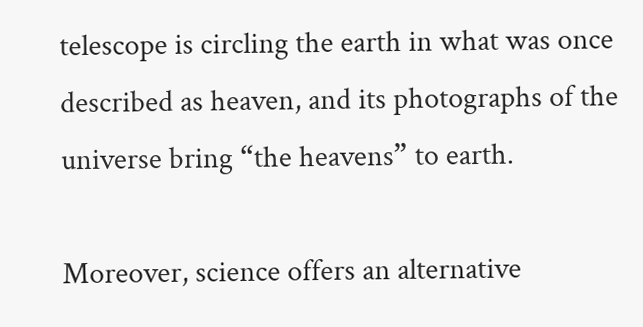telescope is circling the earth in what was once described as heaven, and its photographs of the universe bring “the heavens” to earth.

Moreover, science offers an alternative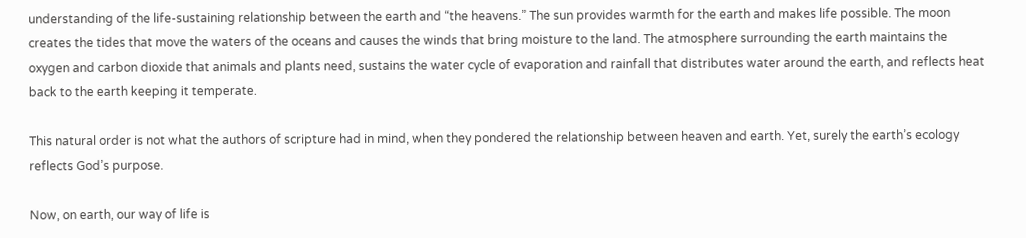understanding of the life-sustaining relationship between the earth and “the heavens.” The sun provides warmth for the earth and makes life possible. The moon creates the tides that move the waters of the oceans and causes the winds that bring moisture to the land. The atmosphere surrounding the earth maintains the oxygen and carbon dioxide that animals and plants need, sustains the water cycle of evaporation and rainfall that distributes water around the earth, and reflects heat back to the earth keeping it temperate.

This natural order is not what the authors of scripture had in mind, when they pondered the relationship between heaven and earth. Yet, surely the earth’s ecology reflects God’s purpose.

Now, on earth, our way of life is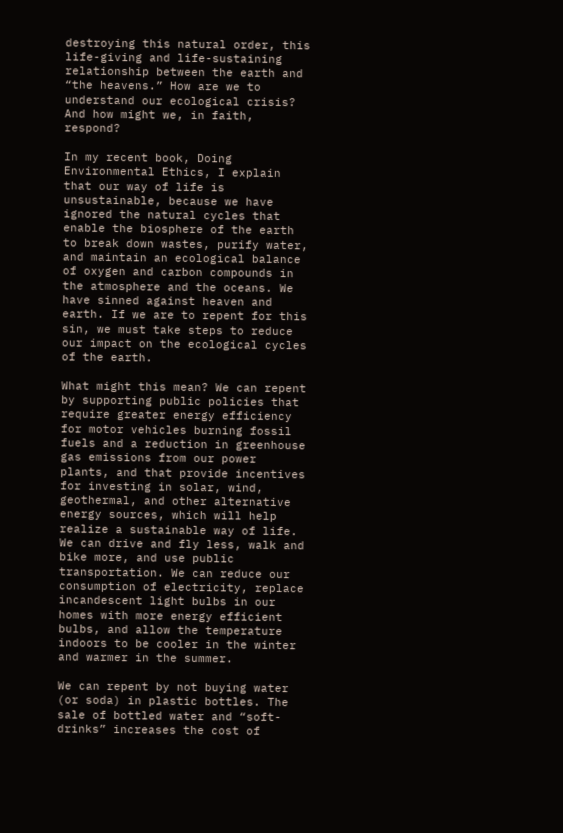destroying this natural order, this life-giving and life-sustaining relationship between the earth and “the heavens.” How are we to understand our ecological crisis?  And how might we, in faith, respond?

In my recent book, Doing Environmental Ethics, I explain that our way of life is unsustainable, because we have ignored the natural cycles that enable the biosphere of the earth to break down wastes, purify water, and maintain an ecological balance of oxygen and carbon compounds in the atmosphere and the oceans. We have sinned against heaven and earth. If we are to repent for this sin, we must take steps to reduce our impact on the ecological cycles of the earth.

What might this mean? We can repent by supporting public policies that require greater energy efficiency for motor vehicles burning fossil fuels and a reduction in greenhouse gas emissions from our power plants, and that provide incentives for investing in solar, wind, geothermal, and other alternative energy sources, which will help realize a sustainable way of life. We can drive and fly less, walk and bike more, and use public transportation. We can reduce our consumption of electricity, replace incandescent light bulbs in our homes with more energy efficient bulbs, and allow the temperature indoors to be cooler in the winter and warmer in the summer.

We can repent by not buying water (or soda) in plastic bottles. The sale of bottled water and “soft-drinks” increases the cost of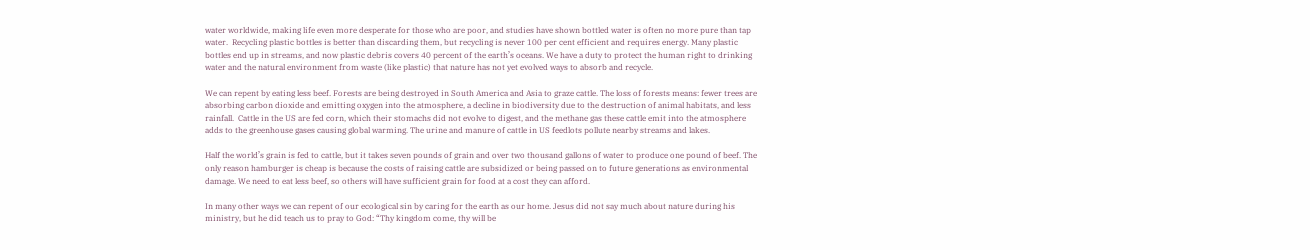water worldwide, making life even more desperate for those who are poor, and studies have shown bottled water is often no more pure than tap water.  Recycling plastic bottles is better than discarding them, but recycling is never 100 per cent efficient and requires energy. Many plastic bottles end up in streams, and now plastic debris covers 40 percent of the earth’s oceans. We have a duty to protect the human right to drinking water and the natural environment from waste (like plastic) that nature has not yet evolved ways to absorb and recycle.

We can repent by eating less beef. Forests are being destroyed in South America and Asia to graze cattle. The loss of forests means: fewer trees are absorbing carbon dioxide and emitting oxygen into the atmosphere, a decline in biodiversity due to the destruction of animal habitats, and less rainfall.  Cattle in the US are fed corn, which their stomachs did not evolve to digest, and the methane gas these cattle emit into the atmosphere adds to the greenhouse gases causing global warming. The urine and manure of cattle in US feedlots pollute nearby streams and lakes.

Half the world’s grain is fed to cattle, but it takes seven pounds of grain and over two thousand gallons of water to produce one pound of beef. The only reason hamburger is cheap is because the costs of raising cattle are subsidized or being passed on to future generations as environmental damage. We need to eat less beef, so others will have sufficient grain for food at a cost they can afford.

In many other ways we can repent of our ecological sin by caring for the earth as our home. Jesus did not say much about nature during his ministry, but he did teach us to pray to God: “Thy kingdom come, thy will be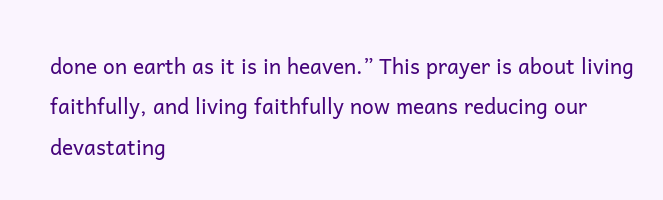done on earth as it is in heaven.” This prayer is about living faithfully, and living faithfully now means reducing our devastating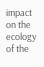impact on the ecology of the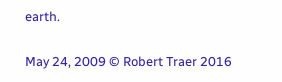earth.

May 24, 2009 © Robert Traer 2016